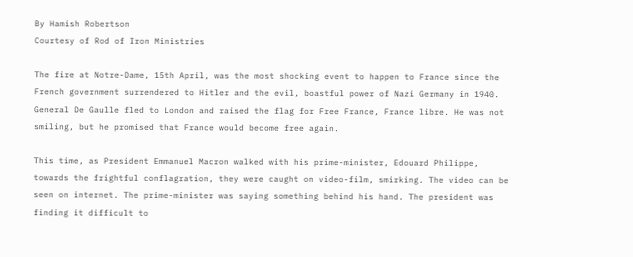By Hamish Robertson
Courtesy of Rod of Iron Ministries

The fire at Notre-Dame, 15th April, was the most shocking event to happen to France since the French government surrendered to Hitler and the evil, boastful power of Nazi Germany in 1940. General De Gaulle fled to London and raised the flag for Free France, France libre. He was not smiling, but he promised that France would become free again.

This time, as President Emmanuel Macron walked with his prime-minister, Edouard Philippe, towards the frightful conflagration, they were caught on video-film, smirking. The video can be seen on internet. The prime-minister was saying something behind his hand. The president was finding it difficult to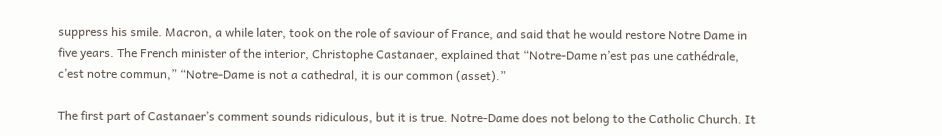suppress his smile. Macron, a while later, took on the role of saviour of France, and said that he would restore Notre Dame in five years. The French minister of the interior, Christophe Castanaer, explained that “Notre-Dame n’est pas une cathédrale, c’est notre commun,” “Notre-Dame is not a cathedral, it is our common (asset).”

The first part of Castanaer’s comment sounds ridiculous, but it is true. Notre-Dame does not belong to the Catholic Church. It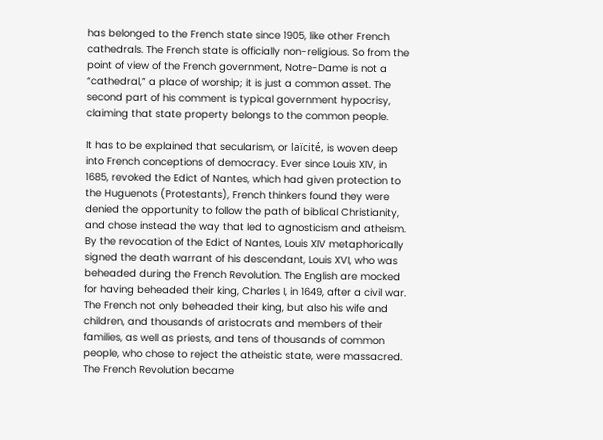has belonged to the French state since 1905, like other French cathedrals. The French state is officially non-religious. So from the point of view of the French government, Notre-Dame is not a “cathedral,” a place of worship; it is just a common asset. The second part of his comment is typical government hypocrisy, claiming that state property belongs to the common people.

It has to be explained that secularism, or laïcité, is woven deep into French conceptions of democracy. Ever since Louis XIV, in 1685, revoked the Edict of Nantes, which had given protection to the Huguenots (Protestants), French thinkers found they were denied the opportunity to follow the path of biblical Christianity, and chose instead the way that led to agnosticism and atheism. By the revocation of the Edict of Nantes, Louis XIV metaphorically signed the death warrant of his descendant, Louis XVI, who was beheaded during the French Revolution. The English are mocked for having beheaded their king, Charles I, in 1649, after a civil war. The French not only beheaded their king, but also his wife and children, and thousands of aristocrats and members of their families, as well as priests, and tens of thousands of common people, who chose to reject the atheistic state, were massacred. The French Revolution became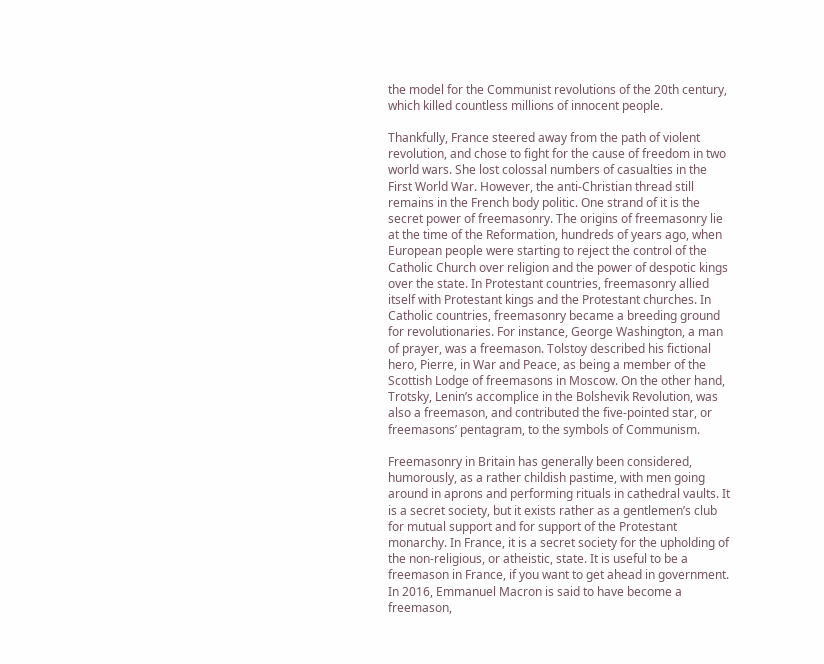the model for the Communist revolutions of the 20th century, which killed countless millions of innocent people.

Thankfully, France steered away from the path of violent revolution, and chose to fight for the cause of freedom in two world wars. She lost colossal numbers of casualties in the First World War. However, the anti-Christian thread still remains in the French body politic. One strand of it is the secret power of freemasonry. The origins of freemasonry lie at the time of the Reformation, hundreds of years ago, when European people were starting to reject the control of the Catholic Church over religion and the power of despotic kings over the state. In Protestant countries, freemasonry allied itself with Protestant kings and the Protestant churches. In Catholic countries, freemasonry became a breeding ground for revolutionaries. For instance, George Washington, a man of prayer, was a freemason. Tolstoy described his fictional hero, Pierre, in War and Peace, as being a member of the Scottish Lodge of freemasons in Moscow. On the other hand, Trotsky, Lenin’s accomplice in the Bolshevik Revolution, was also a freemason, and contributed the five-pointed star, or freemasons’ pentagram, to the symbols of Communism.

Freemasonry in Britain has generally been considered, humorously, as a rather childish pastime, with men going around in aprons and performing rituals in cathedral vaults. It is a secret society, but it exists rather as a gentlemen’s club for mutual support and for support of the Protestant monarchy. In France, it is a secret society for the upholding of the non-religious, or atheistic, state. It is useful to be a freemason in France, if you want to get ahead in government. In 2016, Emmanuel Macron is said to have become a freemason,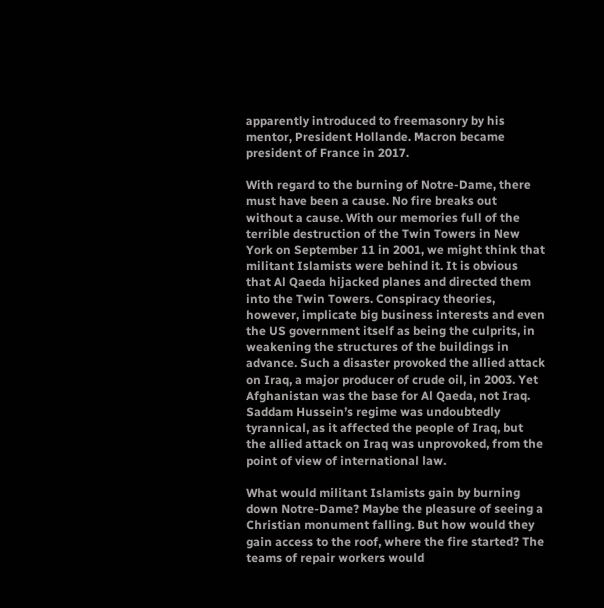apparently introduced to freemasonry by his mentor, President Hollande. Macron became president of France in 2017.

With regard to the burning of Notre-Dame, there must have been a cause. No fire breaks out without a cause. With our memories full of the terrible destruction of the Twin Towers in New York on September 11 in 2001, we might think that militant Islamists were behind it. It is obvious that Al Qaeda hijacked planes and directed them into the Twin Towers. Conspiracy theories, however, implicate big business interests and even the US government itself as being the culprits, in weakening the structures of the buildings in advance. Such a disaster provoked the allied attack on Iraq, a major producer of crude oil, in 2003. Yet Afghanistan was the base for Al Qaeda, not Iraq. Saddam Hussein’s regime was undoubtedly tyrannical, as it affected the people of Iraq, but the allied attack on Iraq was unprovoked, from the point of view of international law.

What would militant Islamists gain by burning down Notre-Dame? Maybe the pleasure of seeing a Christian monument falling. But how would they gain access to the roof, where the fire started? The teams of repair workers would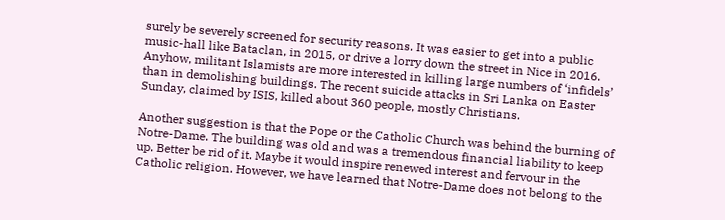surely be severely screened for security reasons. It was easier to get into a public music-hall like Bataclan, in 2015, or drive a lorry down the street in Nice in 2016. Anyhow, militant Islamists are more interested in killing large numbers of ‘infidels’ than in demolishing buildings. The recent suicide attacks in Sri Lanka on Easter Sunday, claimed by ISIS, killed about 360 people, mostly Christians.

Another suggestion is that the Pope or the Catholic Church was behind the burning of Notre-Dame. The building was old and was a tremendous financial liability to keep up. Better be rid of it. Maybe it would inspire renewed interest and fervour in the Catholic religion. However, we have learned that Notre-Dame does not belong to the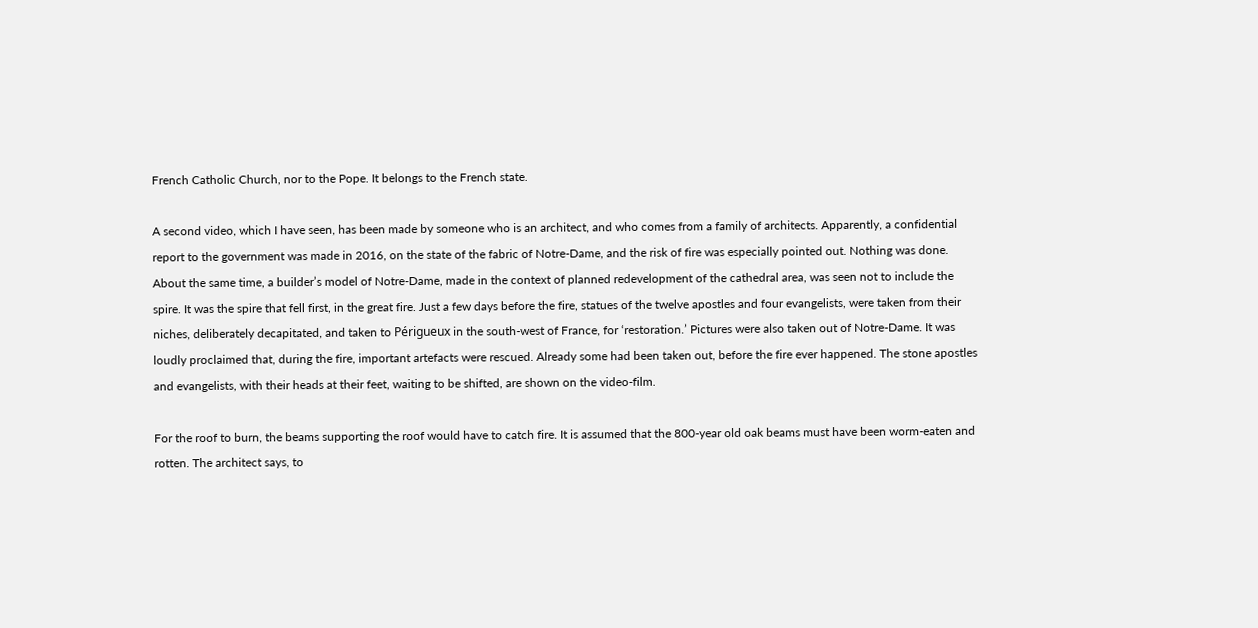French Catholic Church, nor to the Pope. It belongs to the French state.

A second video, which I have seen, has been made by someone who is an architect, and who comes from a family of architects. Apparently, a confidential report to the government was made in 2016, on the state of the fabric of Notre-Dame, and the risk of fire was especially pointed out. Nothing was done. About the same time, a builder’s model of Notre-Dame, made in the context of planned redevelopment of the cathedral area, was seen not to include the spire. It was the spire that fell first, in the great fire. Just a few days before the fire, statues of the twelve apostles and four evangelists, were taken from their niches, deliberately decapitated, and taken to Périgueux in the south-west of France, for ‘restoration.’ Pictures were also taken out of Notre-Dame. It was loudly proclaimed that, during the fire, important artefacts were rescued. Already some had been taken out, before the fire ever happened. The stone apostles and evangelists, with their heads at their feet, waiting to be shifted, are shown on the video-film.

For the roof to burn, the beams supporting the roof would have to catch fire. It is assumed that the 800-year old oak beams must have been worm-eaten and rotten. The architect says, to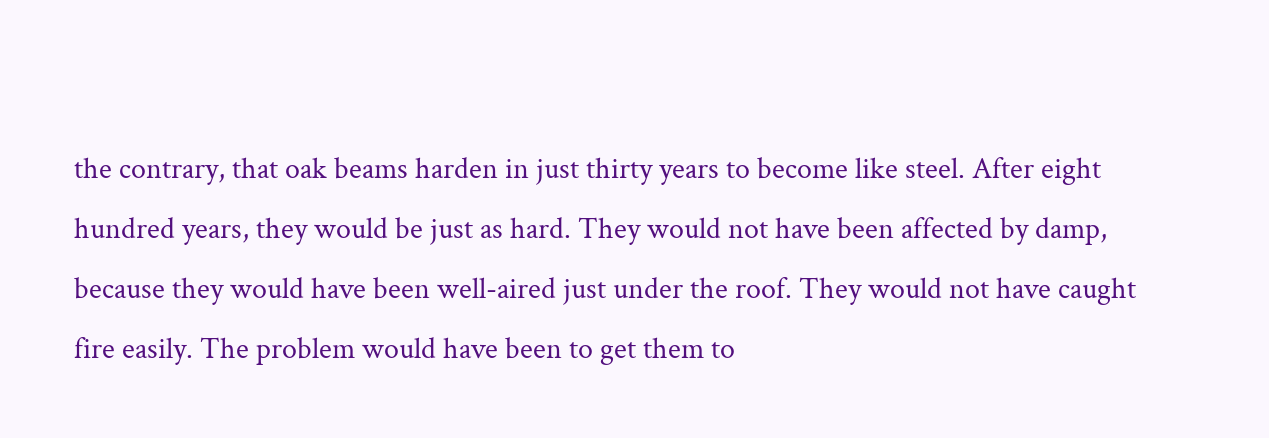the contrary, that oak beams harden in just thirty years to become like steel. After eight hundred years, they would be just as hard. They would not have been affected by damp, because they would have been well-aired just under the roof. They would not have caught fire easily. The problem would have been to get them to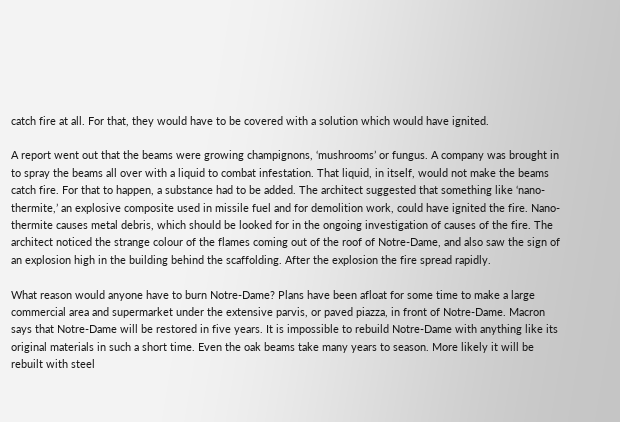catch fire at all. For that, they would have to be covered with a solution which would have ignited.

A report went out that the beams were growing champignons, ‘mushrooms’ or fungus. A company was brought in to spray the beams all over with a liquid to combat infestation. That liquid, in itself, would not make the beams catch fire. For that to happen, a substance had to be added. The architect suggested that something like ‘nano-thermite,’ an explosive composite used in missile fuel and for demolition work, could have ignited the fire. Nano-thermite causes metal debris, which should be looked for in the ongoing investigation of causes of the fire. The architect noticed the strange colour of the flames coming out of the roof of Notre-Dame, and also saw the sign of an explosion high in the building behind the scaffolding. After the explosion the fire spread rapidly.

What reason would anyone have to burn Notre-Dame? Plans have been afloat for some time to make a large commercial area and supermarket under the extensive parvis, or paved piazza, in front of Notre-Dame. Macron says that Notre-Dame will be restored in five years. It is impossible to rebuild Notre-Dame with anything like its original materials in such a short time. Even the oak beams take many years to season. More likely it will be rebuilt with steel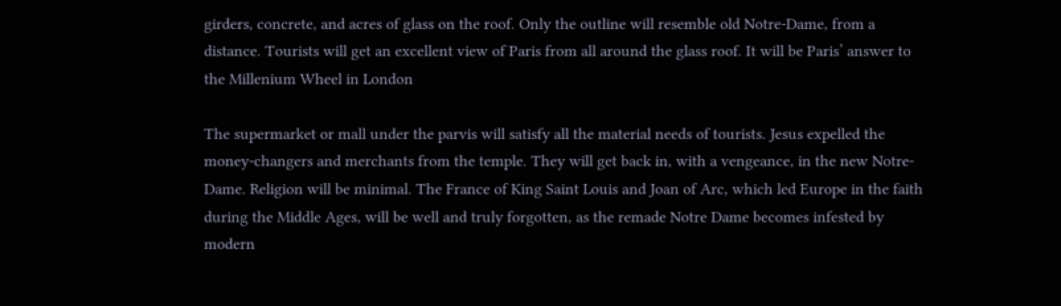girders, concrete, and acres of glass on the roof. Only the outline will resemble old Notre-Dame, from a distance. Tourists will get an excellent view of Paris from all around the glass roof. It will be Paris’ answer to the Millenium Wheel in London

The supermarket or mall under the parvis will satisfy all the material needs of tourists. Jesus expelled the money-changers and merchants from the temple. They will get back in, with a vengeance, in the new Notre-Dame. Religion will be minimal. The France of King Saint Louis and Joan of Arc, which led Europe in the faith during the Middle Ages, will be well and truly forgotten, as the remade Notre Dame becomes infested by modern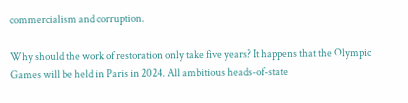commercialism and corruption.

Why should the work of restoration only take five years? It happens that the Olympic Games will be held in Paris in 2024. All ambitious heads-of-state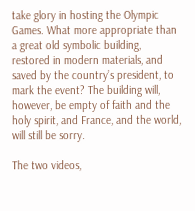take glory in hosting the Olympic Games. What more appropriate than a great old symbolic building, restored in modern materials, and saved by the country’s president, to mark the event? The building will, however, be empty of faith and the holy spirit, and France, and the world, will still be sorry.

The two videos,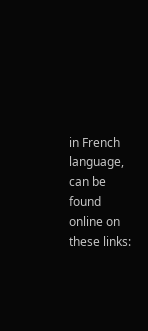in French language, can be found online on these links: